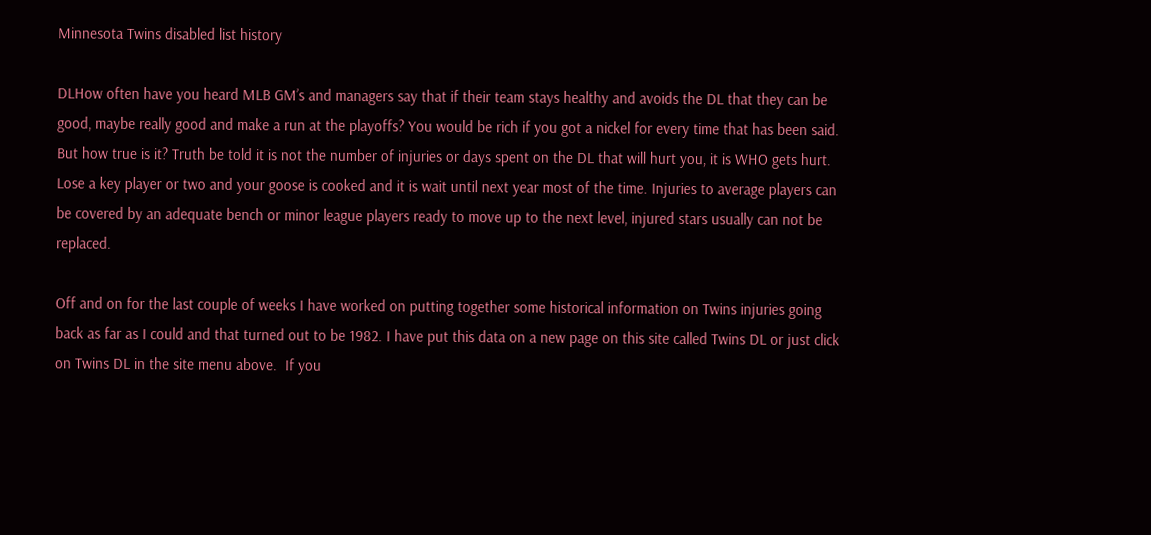Minnesota Twins disabled list history

DLHow often have you heard MLB GM’s and managers say that if their team stays healthy and avoids the DL that they can be good, maybe really good and make a run at the playoffs? You would be rich if you got a nickel for every time that has been said. But how true is it? Truth be told it is not the number of injuries or days spent on the DL that will hurt you, it is WHO gets hurt. Lose a key player or two and your goose is cooked and it is wait until next year most of the time. Injuries to average players can be covered by an adequate bench or minor league players ready to move up to the next level, injured stars usually can not be replaced.

Off and on for the last couple of weeks I have worked on putting together some historical information on Twins injuries going back as far as I could and that turned out to be 1982. I have put this data on a new page on this site called Twins DL or just click on Twins DL in the site menu above.  If you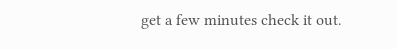get a few minutes check it out.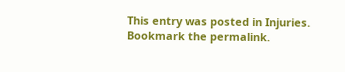This entry was posted in Injuries. Bookmark the permalink.